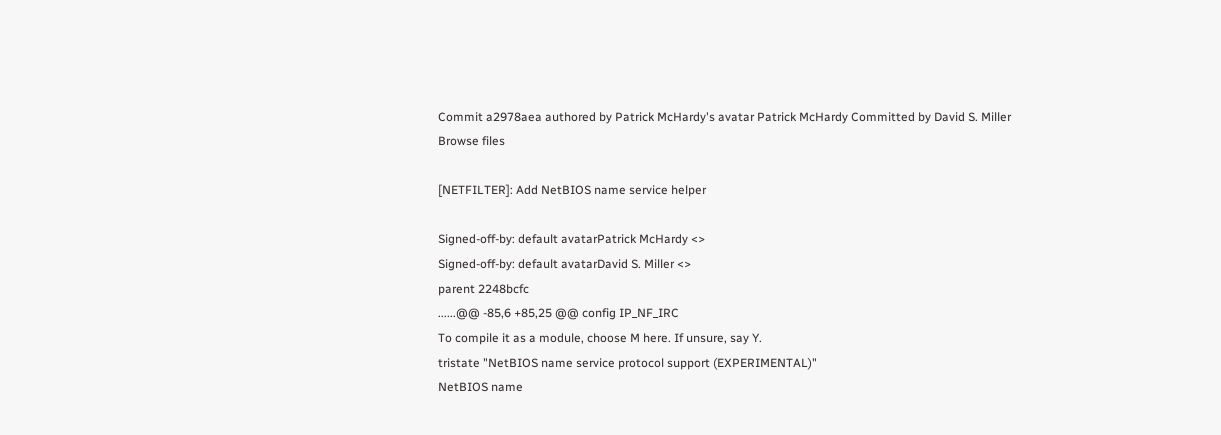Commit a2978aea authored by Patrick McHardy's avatar Patrick McHardy Committed by David S. Miller
Browse files

[NETFILTER]: Add NetBIOS name service helper

Signed-off-by: default avatarPatrick McHardy <>
Signed-off-by: default avatarDavid S. Miller <>
parent 2248bcfc
......@@ -85,6 +85,25 @@ config IP_NF_IRC
To compile it as a module, choose M here. If unsure, say Y.
tristate "NetBIOS name service protocol support (EXPERIMENTAL)"
NetBIOS name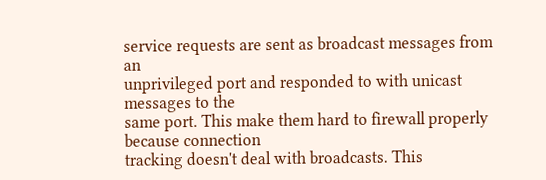service requests are sent as broadcast messages from an
unprivileged port and responded to with unicast messages to the
same port. This make them hard to firewall properly because connection
tracking doesn't deal with broadcasts. This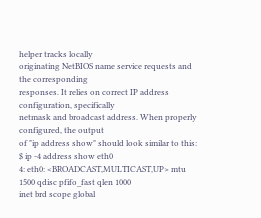helper tracks locally
originating NetBIOS name service requests and the corresponding
responses. It relies on correct IP address configuration, specifically
netmask and broadcast address. When properly configured, the output
of "ip address show" should look similar to this:
$ ip -4 address show eth0
4: eth0: <BROADCAST,MULTICAST,UP> mtu 1500 qdisc pfifo_fast qlen 1000
inet brd scope global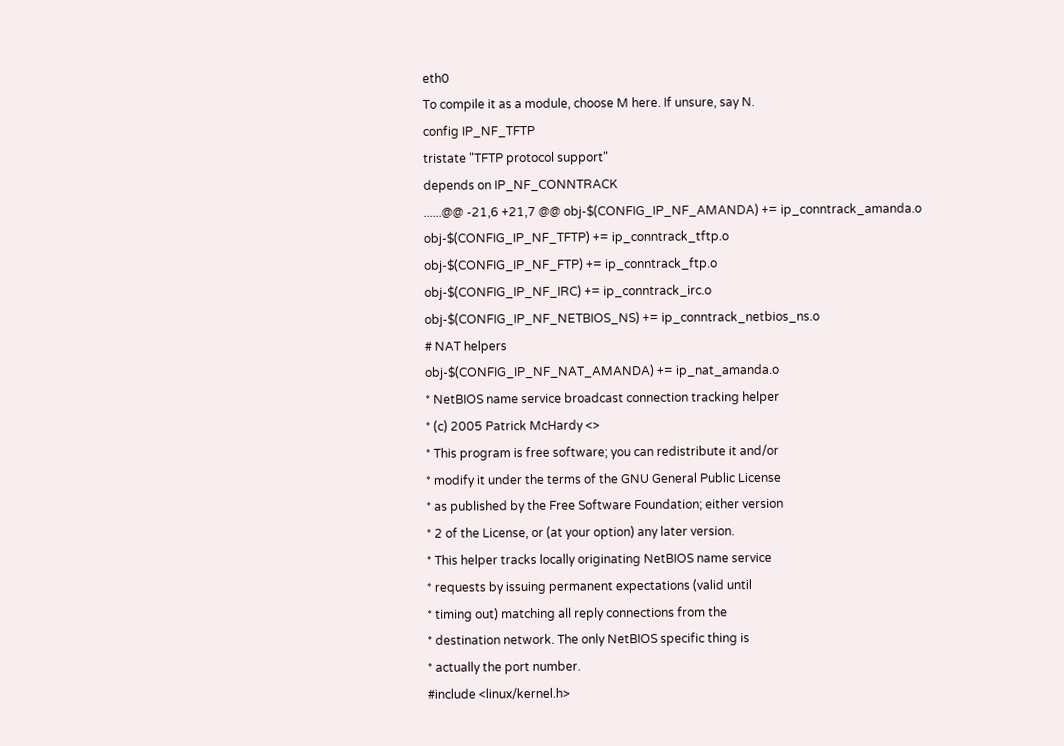eth0
To compile it as a module, choose M here. If unsure, say N.
config IP_NF_TFTP
tristate "TFTP protocol support"
depends on IP_NF_CONNTRACK
......@@ -21,6 +21,7 @@ obj-$(CONFIG_IP_NF_AMANDA) += ip_conntrack_amanda.o
obj-$(CONFIG_IP_NF_TFTP) += ip_conntrack_tftp.o
obj-$(CONFIG_IP_NF_FTP) += ip_conntrack_ftp.o
obj-$(CONFIG_IP_NF_IRC) += ip_conntrack_irc.o
obj-$(CONFIG_IP_NF_NETBIOS_NS) += ip_conntrack_netbios_ns.o
# NAT helpers
obj-$(CONFIG_IP_NF_NAT_AMANDA) += ip_nat_amanda.o
* NetBIOS name service broadcast connection tracking helper
* (c) 2005 Patrick McHardy <>
* This program is free software; you can redistribute it and/or
* modify it under the terms of the GNU General Public License
* as published by the Free Software Foundation; either version
* 2 of the License, or (at your option) any later version.
* This helper tracks locally originating NetBIOS name service
* requests by issuing permanent expectations (valid until
* timing out) matching all reply connections from the
* destination network. The only NetBIOS specific thing is
* actually the port number.
#include <linux/kernel.h>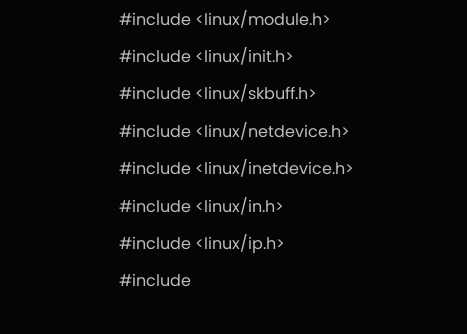#include <linux/module.h>
#include <linux/init.h>
#include <linux/skbuff.h>
#include <linux/netdevice.h>
#include <linux/inetdevice.h>
#include <linux/in.h>
#include <linux/ip.h>
#include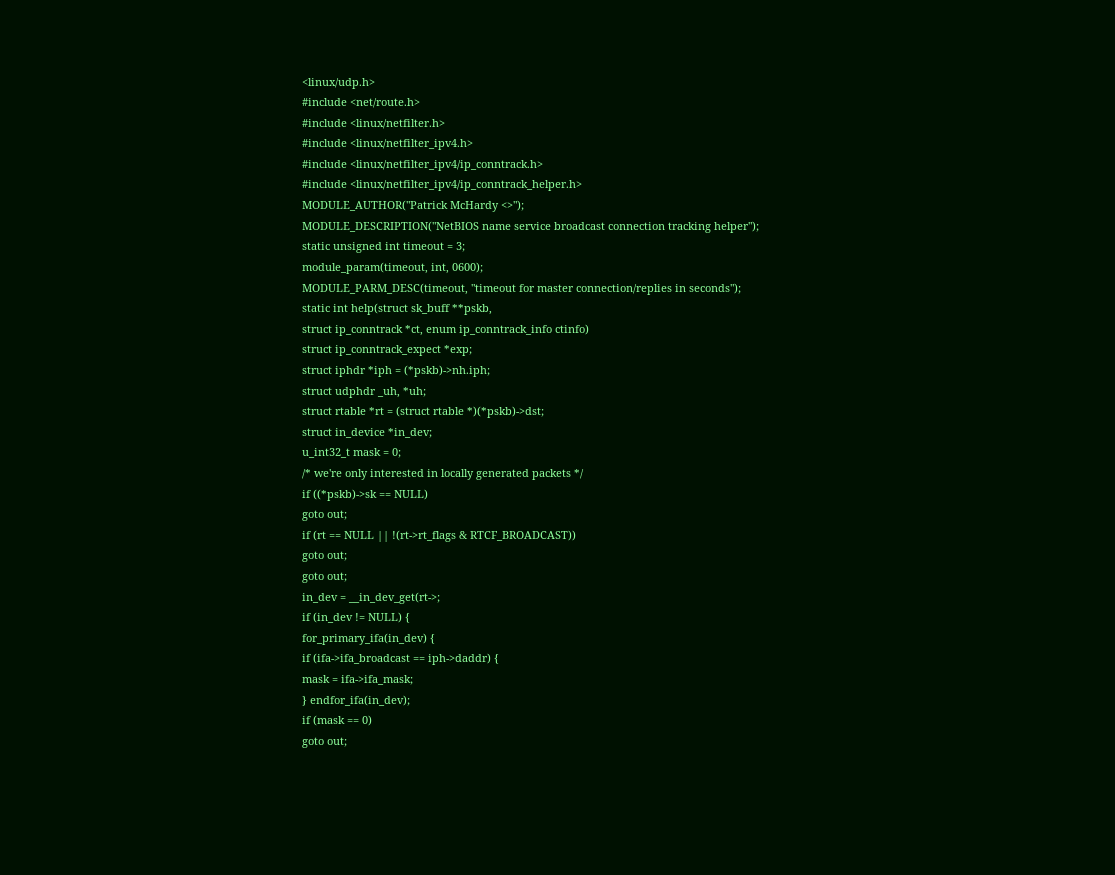<linux/udp.h>
#include <net/route.h>
#include <linux/netfilter.h>
#include <linux/netfilter_ipv4.h>
#include <linux/netfilter_ipv4/ip_conntrack.h>
#include <linux/netfilter_ipv4/ip_conntrack_helper.h>
MODULE_AUTHOR("Patrick McHardy <>");
MODULE_DESCRIPTION("NetBIOS name service broadcast connection tracking helper");
static unsigned int timeout = 3;
module_param(timeout, int, 0600);
MODULE_PARM_DESC(timeout, "timeout for master connection/replies in seconds");
static int help(struct sk_buff **pskb,
struct ip_conntrack *ct, enum ip_conntrack_info ctinfo)
struct ip_conntrack_expect *exp;
struct iphdr *iph = (*pskb)->nh.iph;
struct udphdr _uh, *uh;
struct rtable *rt = (struct rtable *)(*pskb)->dst;
struct in_device *in_dev;
u_int32_t mask = 0;
/* we're only interested in locally generated packets */
if ((*pskb)->sk == NULL)
goto out;
if (rt == NULL || !(rt->rt_flags & RTCF_BROADCAST))
goto out;
goto out;
in_dev = __in_dev_get(rt->;
if (in_dev != NULL) {
for_primary_ifa(in_dev) {
if (ifa->ifa_broadcast == iph->daddr) {
mask = ifa->ifa_mask;
} endfor_ifa(in_dev);
if (mask == 0)
goto out;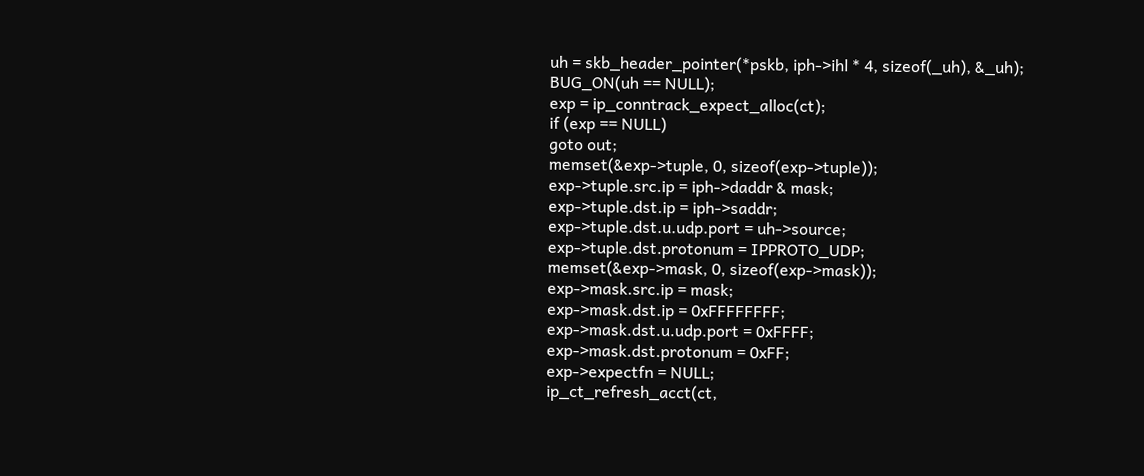uh = skb_header_pointer(*pskb, iph->ihl * 4, sizeof(_uh), &_uh);
BUG_ON(uh == NULL);
exp = ip_conntrack_expect_alloc(ct);
if (exp == NULL)
goto out;
memset(&exp->tuple, 0, sizeof(exp->tuple));
exp->tuple.src.ip = iph->daddr & mask;
exp->tuple.dst.ip = iph->saddr;
exp->tuple.dst.u.udp.port = uh->source;
exp->tuple.dst.protonum = IPPROTO_UDP;
memset(&exp->mask, 0, sizeof(exp->mask));
exp->mask.src.ip = mask;
exp->mask.dst.ip = 0xFFFFFFFF;
exp->mask.dst.u.udp.port = 0xFFFF;
exp->mask.dst.protonum = 0xFF;
exp->expectfn = NULL;
ip_ct_refresh_acct(ct,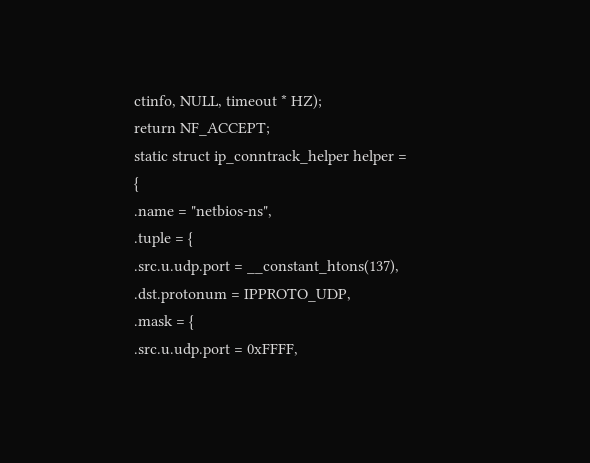ctinfo, NULL, timeout * HZ);
return NF_ACCEPT;
static struct ip_conntrack_helper helper = {
.name = "netbios-ns",
.tuple = {
.src.u.udp.port = __constant_htons(137),
.dst.protonum = IPPROTO_UDP,
.mask = {
.src.u.udp.port = 0xFFFF,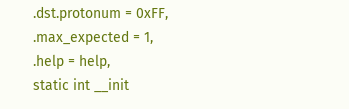.dst.protonum = 0xFF,
.max_expected = 1,
.help = help,
static int __init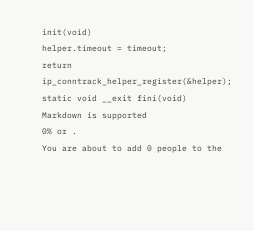init(void)
helper.timeout = timeout;
return ip_conntrack_helper_register(&helper);
static void __exit fini(void)
Markdown is supported
0% or .
You are about to add 0 people to the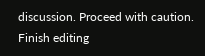discussion. Proceed with caution.
Finish editing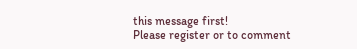this message first!
Please register or to comment